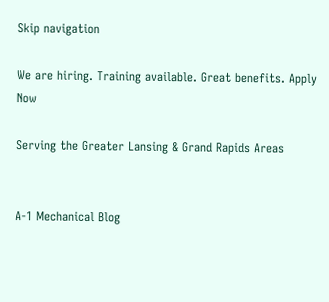Skip navigation

We are hiring. Training available. Great benefits. Apply Now

Serving the Greater Lansing & Grand Rapids Areas


A-1 Mechanical Blog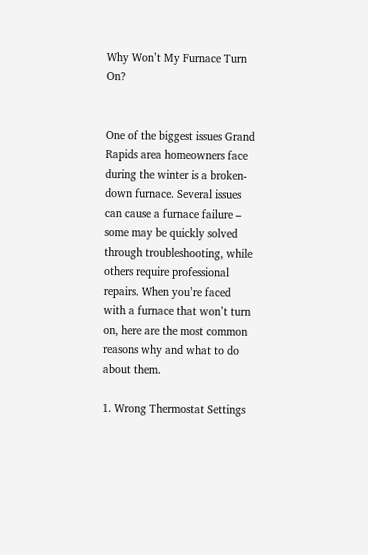Why Won’t My Furnace Turn On?


One of the biggest issues Grand Rapids area homeowners face during the winter is a broken-down furnace. Several issues can cause a furnace failure – some may be quickly solved through troubleshooting, while others require professional repairs. When you’re faced with a furnace that won’t turn on, here are the most common reasons why and what to do about them.

1. Wrong Thermostat Settings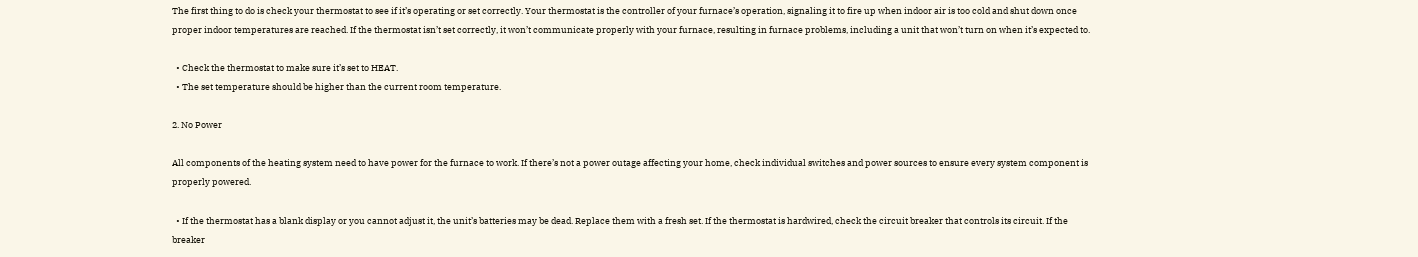The first thing to do is check your thermostat to see if it’s operating or set correctly. Your thermostat is the controller of your furnace’s operation, signaling it to fire up when indoor air is too cold and shut down once proper indoor temperatures are reached. If the thermostat isn’t set correctly, it won’t communicate properly with your furnace, resulting in furnace problems, including a unit that won’t turn on when it’s expected to.

  • Check the thermostat to make sure it’s set to HEAT.
  • The set temperature should be higher than the current room temperature.

2. No Power

All components of the heating system need to have power for the furnace to work. If there’s not a power outage affecting your home, check individual switches and power sources to ensure every system component is properly powered.

  • If the thermostat has a blank display or you cannot adjust it, the unit’s batteries may be dead. Replace them with a fresh set. If the thermostat is hardwired, check the circuit breaker that controls its circuit. If the breaker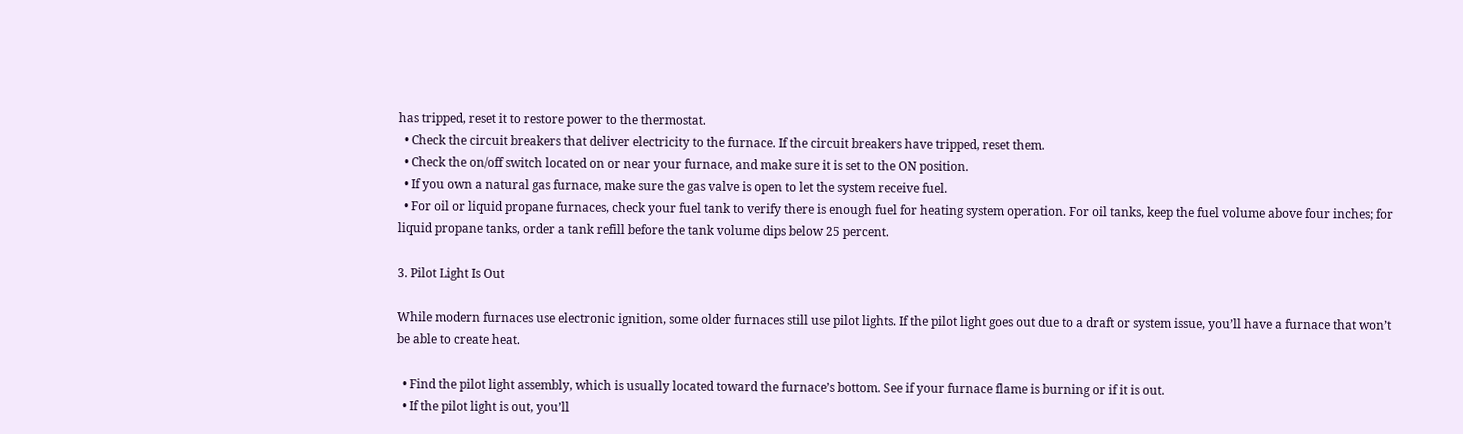has tripped, reset it to restore power to the thermostat.
  • Check the circuit breakers that deliver electricity to the furnace. If the circuit breakers have tripped, reset them.
  • Check the on/off switch located on or near your furnace, and make sure it is set to the ON position.
  • If you own a natural gas furnace, make sure the gas valve is open to let the system receive fuel.
  • For oil or liquid propane furnaces, check your fuel tank to verify there is enough fuel for heating system operation. For oil tanks, keep the fuel volume above four inches; for liquid propane tanks, order a tank refill before the tank volume dips below 25 percent.

3. Pilot Light Is Out

While modern furnaces use electronic ignition, some older furnaces still use pilot lights. If the pilot light goes out due to a draft or system issue, you’ll have a furnace that won’t be able to create heat.

  • Find the pilot light assembly, which is usually located toward the furnace’s bottom. See if your furnace flame is burning or if it is out.
  • If the pilot light is out, you’ll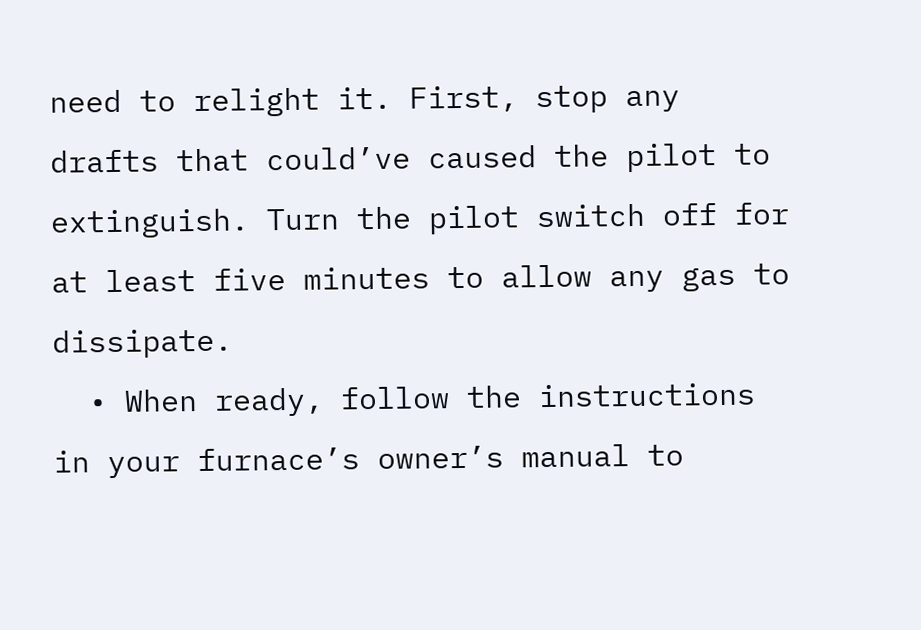need to relight it. First, stop any drafts that could’ve caused the pilot to extinguish. Turn the pilot switch off for at least five minutes to allow any gas to dissipate.
  • When ready, follow the instructions in your furnace’s owner’s manual to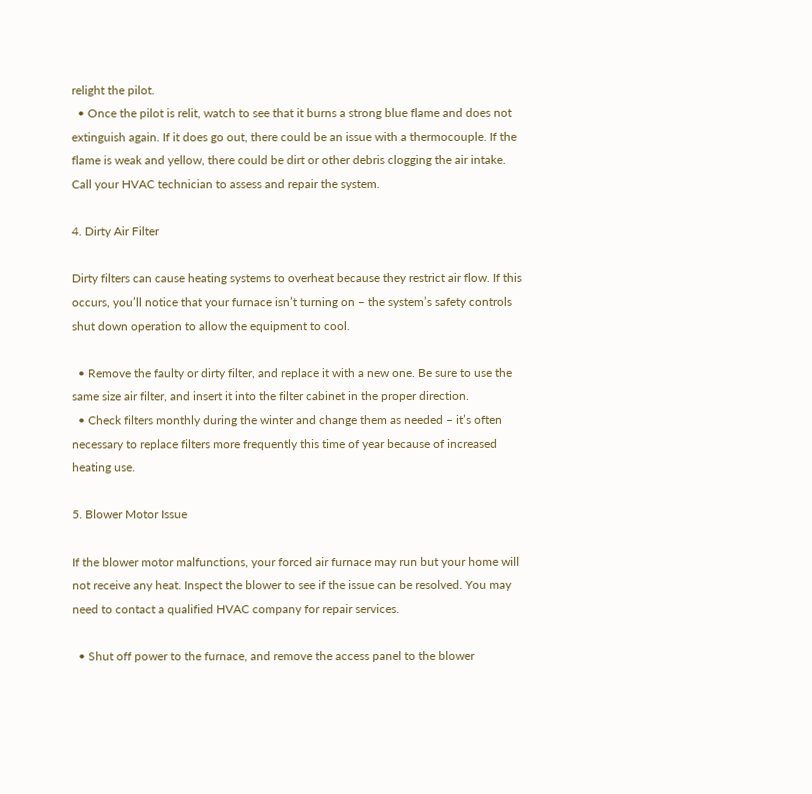relight the pilot.
  • Once the pilot is relit, watch to see that it burns a strong blue flame and does not extinguish again. If it does go out, there could be an issue with a thermocouple. If the flame is weak and yellow, there could be dirt or other debris clogging the air intake. Call your HVAC technician to assess and repair the system.

4. Dirty Air Filter

Dirty filters can cause heating systems to overheat because they restrict air flow. If this occurs, you’ll notice that your furnace isn’t turning on – the system’s safety controls shut down operation to allow the equipment to cool.

  • Remove the faulty or dirty filter, and replace it with a new one. Be sure to use the same size air filter, and insert it into the filter cabinet in the proper direction.
  • Check filters monthly during the winter and change them as needed – it’s often necessary to replace filters more frequently this time of year because of increased heating use.

5. Blower Motor Issue

If the blower motor malfunctions, your forced air furnace may run but your home will not receive any heat. Inspect the blower to see if the issue can be resolved. You may need to contact a qualified HVAC company for repair services.

  • Shut off power to the furnace, and remove the access panel to the blower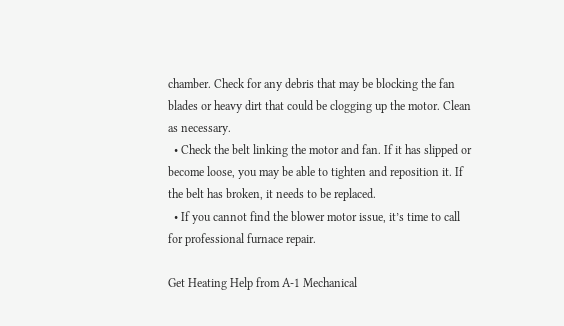chamber. Check for any debris that may be blocking the fan blades or heavy dirt that could be clogging up the motor. Clean as necessary.
  • Check the belt linking the motor and fan. If it has slipped or become loose, you may be able to tighten and reposition it. If the belt has broken, it needs to be replaced.
  • If you cannot find the blower motor issue, it’s time to call for professional furnace repair.

Get Heating Help from A-1 Mechanical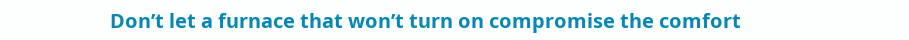Don’t let a furnace that won’t turn on compromise the comfort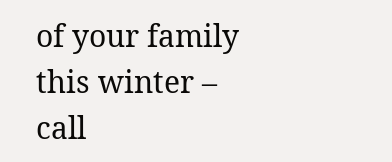of your family this winter – call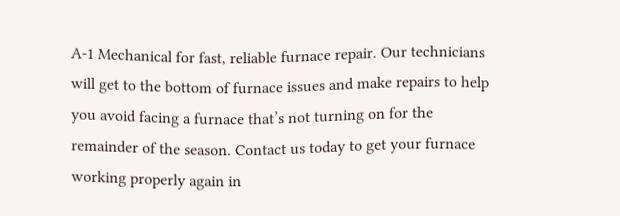A-1 Mechanical for fast, reliable furnace repair. Our technicians will get to the bottom of furnace issues and make repairs to help you avoid facing a furnace that’s not turning on for the remainder of the season. Contact us today to get your furnace working properly again in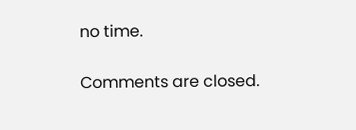no time.

Comments are closed.